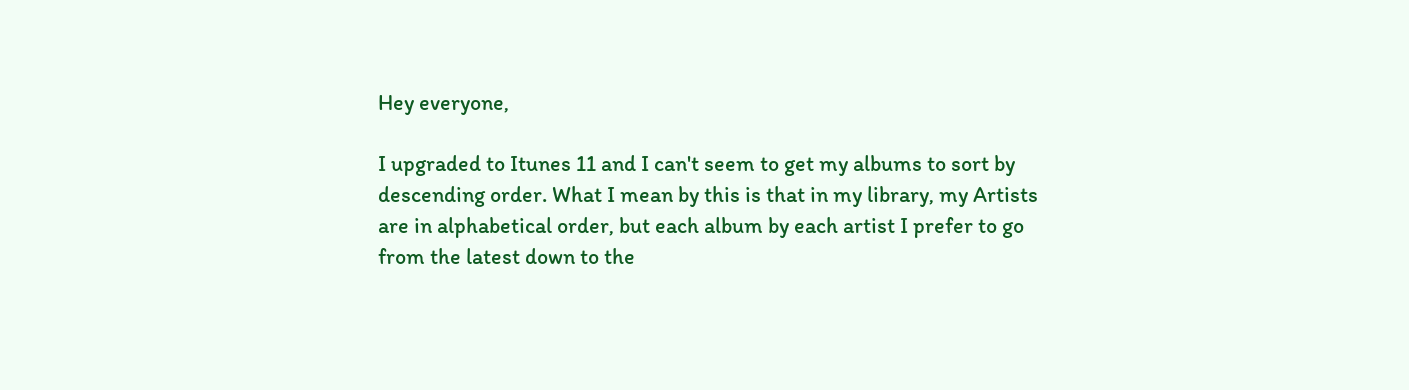Hey everyone,

I upgraded to Itunes 11 and I can't seem to get my albums to sort by descending order. What I mean by this is that in my library, my Artists are in alphabetical order, but each album by each artist I prefer to go from the latest down to the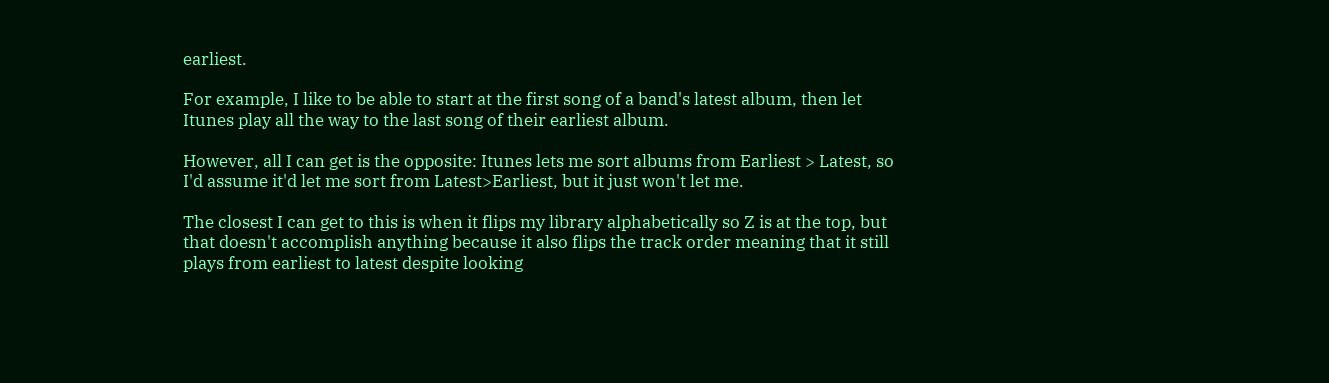earliest.

For example, I like to be able to start at the first song of a band's latest album, then let Itunes play all the way to the last song of their earliest album.

However, all I can get is the opposite: Itunes lets me sort albums from Earliest > Latest, so I'd assume it'd let me sort from Latest>Earliest, but it just won't let me.

The closest I can get to this is when it flips my library alphabetically so Z is at the top, but that doesn't accomplish anything because it also flips the track order meaning that it still plays from earliest to latest despite looking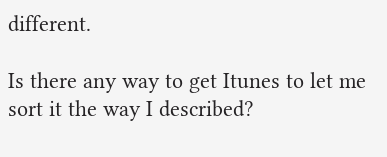different.

Is there any way to get Itunes to let me sort it the way I described?